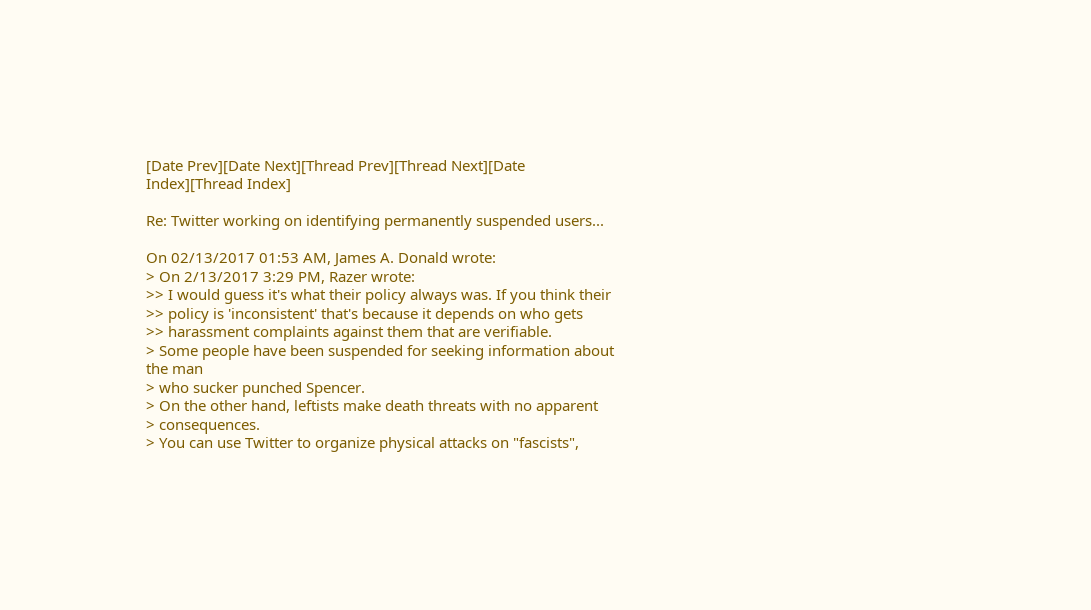[Date Prev][Date Next][Thread Prev][Thread Next][Date Index][Thread Index]

Re: Twitter working on identifying permanently suspended users...

On 02/13/2017 01:53 AM, James A. Donald wrote:
> On 2/13/2017 3:29 PM, Razer wrote:
>> I would guess it's what their policy always was. If you think their
>> policy is 'inconsistent' that's because it depends on who gets
>> harassment complaints against them that are verifiable.
> Some people have been suspended for seeking information about the man
> who sucker punched Spencer.
> On the other hand, leftists make death threats with no apparent
> consequences.
> You can use Twitter to organize physical attacks on "fascists",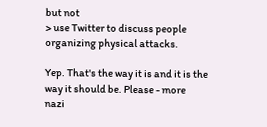but not
> use Twitter to discuss people organizing physical attacks.

Yep. That's the way it is and it is the way it should be. Please - more
nazi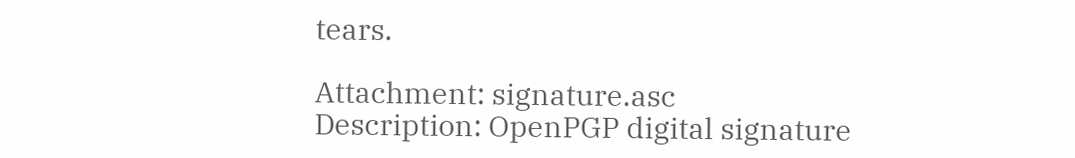tears.

Attachment: signature.asc
Description: OpenPGP digital signature